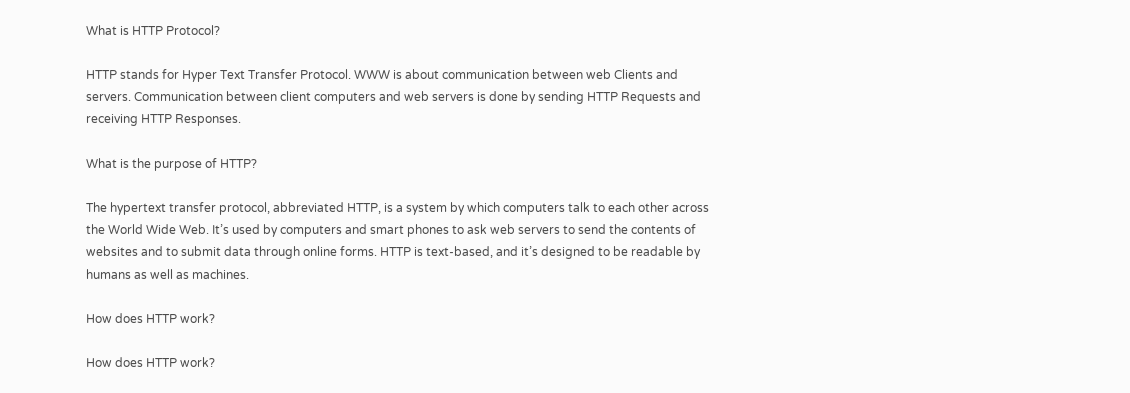What is HTTP Protocol?

HTTP stands for Hyper Text Transfer Protocol. WWW is about communication between web Clients and servers. Communication between client computers and web servers is done by sending HTTP Requests and receiving HTTP Responses.

What is the purpose of HTTP?

The hypertext transfer protocol, abbreviated HTTP, is a system by which computers talk to each other across the World Wide Web. It’s used by computers and smart phones to ask web servers to send the contents of websites and to submit data through online forms. HTTP is text-based, and it’s designed to be readable by humans as well as machines.

How does HTTP work?

How does HTTP work?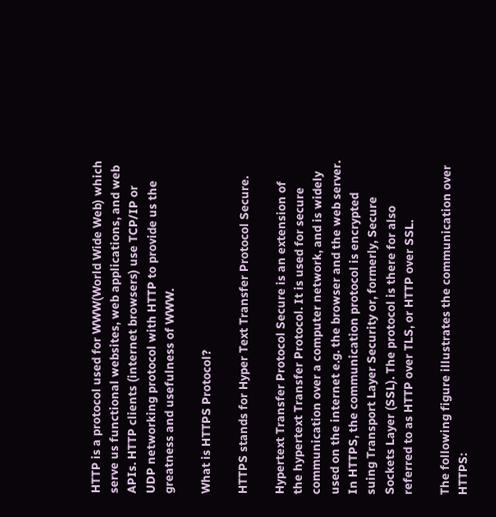HTTP is a protocol used for WWW(World Wide Web) which serve us functional websites, web applications, and web APIs. HTTP clients (internet browsers) use TCP/IP or UDP networking protocol with HTTP to provide us the greatness and usefulness of WWW.

What is HTTPS Protocol?

HTTPS stands for Hyper Text Transfer Protocol Secure.

Hypertext Transfer Protocol Secure is an extension of the hypertext Transfer Protocol. It is used for secure communication over a computer network, and is widely used on the internet e.g. the browser and the web server. In HTTPS, the communication protocol is encrypted suing Transport Layer Security or, formerly, Secure Sockets Layer (SSL). The protocol is there for also referred to as HTTP over TLS, or HTTP over SSL.

The following figure illustrates the communication over HTTPS: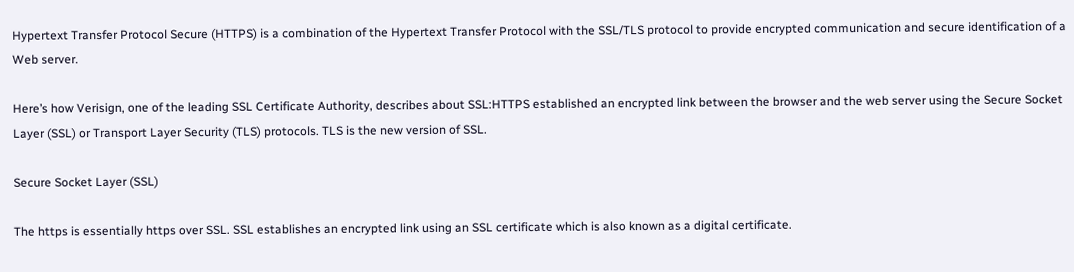Hypertext Transfer Protocol Secure (HTTPS) is a combination of the Hypertext Transfer Protocol with the SSL/TLS protocol to provide encrypted communication and secure identification of a Web server.

Here’s how Verisign, one of the leading SSL Certificate Authority, describes about SSL:HTTPS established an encrypted link between the browser and the web server using the Secure Socket Layer (SSL) or Transport Layer Security (TLS) protocols. TLS is the new version of SSL.

Secure Socket Layer (SSL)

The https is essentially https over SSL. SSL establishes an encrypted link using an SSL certificate which is also known as a digital certificate.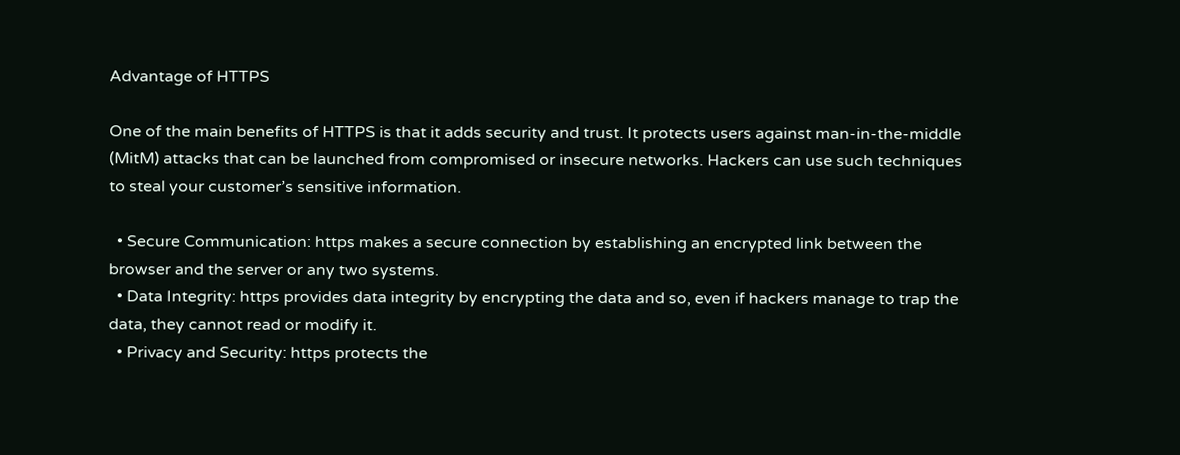Advantage of HTTPS

One of the main benefits of HTTPS is that it adds security and trust. It protects users against man-in-the-middle (MitM) attacks that can be launched from compromised or insecure networks. Hackers can use such techniques to steal your customer’s sensitive information.

  • Secure Communication: https makes a secure connection by establishing an encrypted link between the browser and the server or any two systems.
  • Data Integrity: https provides data integrity by encrypting the data and so, even if hackers manage to trap the data, they cannot read or modify it.
  • Privacy and Security: https protects the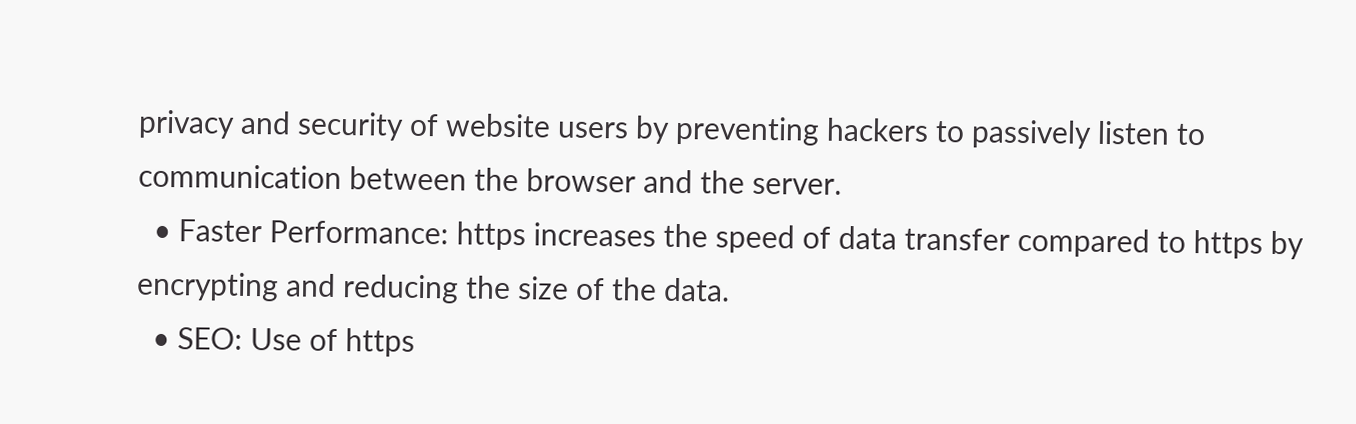privacy and security of website users by preventing hackers to passively listen to communication between the browser and the server.
  • Faster Performance: https increases the speed of data transfer compared to https by encrypting and reducing the size of the data.
  • SEO: Use of https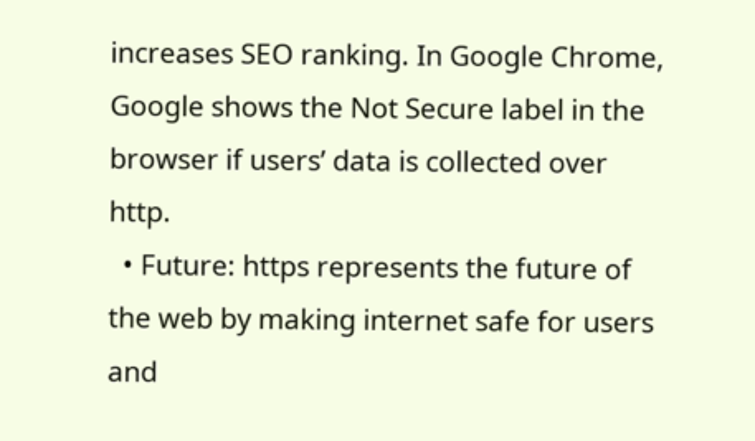increases SEO ranking. In Google Chrome, Google shows the Not Secure label in the browser if users’ data is collected over http.
  • Future: https represents the future of the web by making internet safe for users and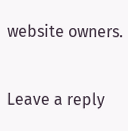website owners.

Leave a reply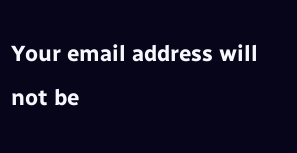Your email address will not be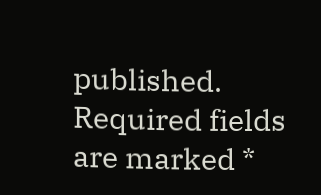published. Required fields are marked *